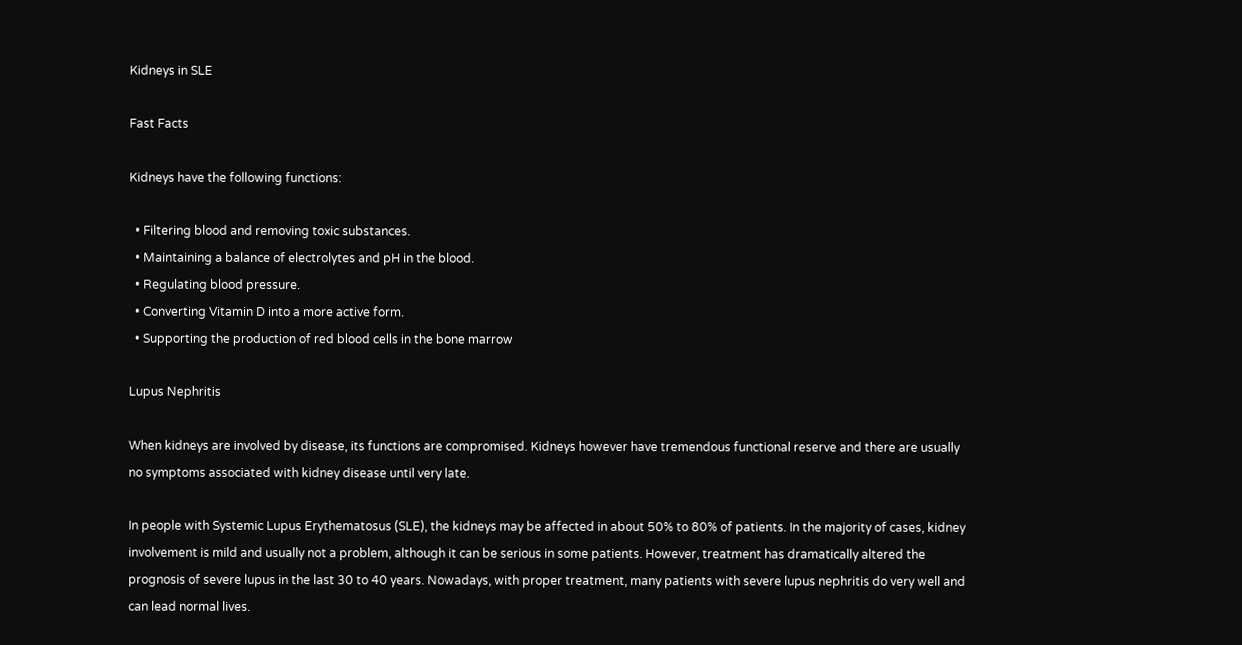Kidneys in SLE

Fast Facts

Kidneys have the following functions:

  • Filtering blood and removing toxic substances.
  • Maintaining a balance of electrolytes and pH in the blood.
  • Regulating blood pressure.
  • Converting Vitamin D into a more active form.
  • Supporting the production of red blood cells in the bone marrow

Lupus Nephritis

When kidneys are involved by disease, its functions are compromised. Kidneys however have tremendous functional reserve and there are usually no symptoms associated with kidney disease until very late.

In people with Systemic Lupus Erythematosus (SLE), the kidneys may be affected in about 50% to 80% of patients. In the majority of cases, kidney involvement is mild and usually not a problem, although it can be serious in some patients. However, treatment has dramatically altered the prognosis of severe lupus in the last 30 to 40 years. Nowadays, with proper treatment, many patients with severe lupus nephritis do very well and can lead normal lives.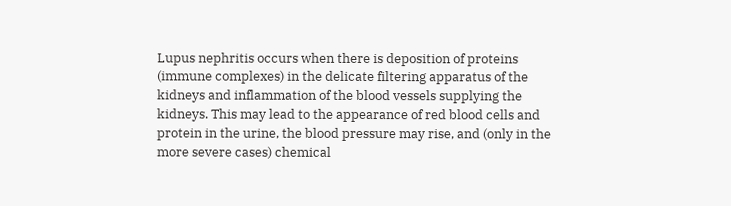Lupus nephritis occurs when there is deposition of proteins (immune complexes) in the delicate filtering apparatus of the kidneys and inflammation of the blood vessels supplying the kidneys. This may lead to the appearance of red blood cells and protein in the urine, the blood pressure may rise, and (only in the more severe cases) chemical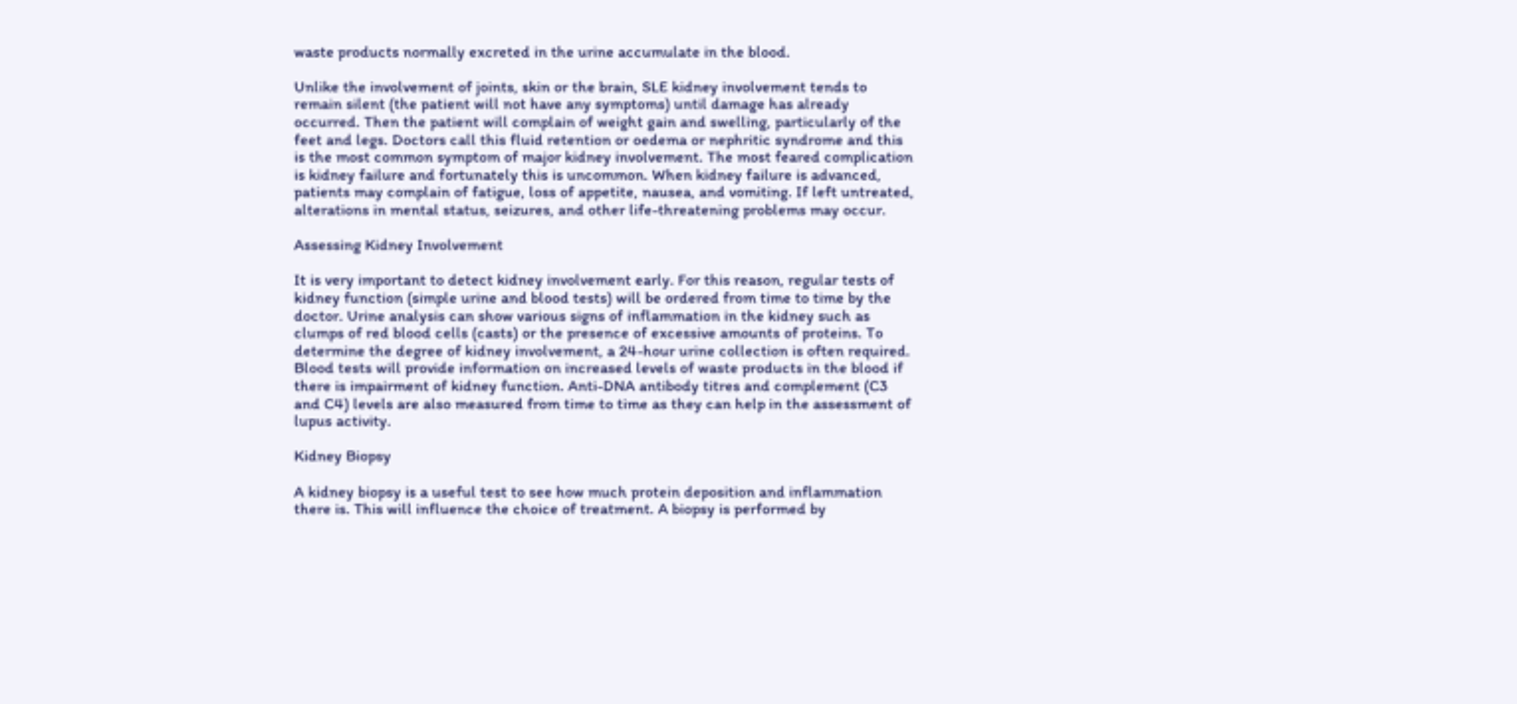waste products normally excreted in the urine accumulate in the blood.

Unlike the involvement of joints, skin or the brain, SLE kidney involvement tends to remain silent (the patient will not have any symptoms) until damage has already occurred. Then the patient will complain of weight gain and swelling, particularly of the feet and legs. Doctors call this fluid retention or oedema or nephritic syndrome and this is the most common symptom of major kidney involvement. The most feared complication is kidney failure and fortunately this is uncommon. When kidney failure is advanced, patients may complain of fatigue, loss of appetite, nausea, and vomiting. If left untreated, alterations in mental status, seizures, and other life-threatening problems may occur.

Assessing Kidney Involvement

It is very important to detect kidney involvement early. For this reason, regular tests of kidney function (simple urine and blood tests) will be ordered from time to time by the doctor. Urine analysis can show various signs of inflammation in the kidney such as clumps of red blood cells (casts) or the presence of excessive amounts of proteins. To determine the degree of kidney involvement, a 24-hour urine collection is often required. Blood tests will provide information on increased levels of waste products in the blood if there is impairment of kidney function. Anti-DNA antibody titres and complement (C3 and C4) levels are also measured from time to time as they can help in the assessment of lupus activity.

Kidney Biopsy

A kidney biopsy is a useful test to see how much protein deposition and inflammation there is. This will influence the choice of treatment. A biopsy is performed by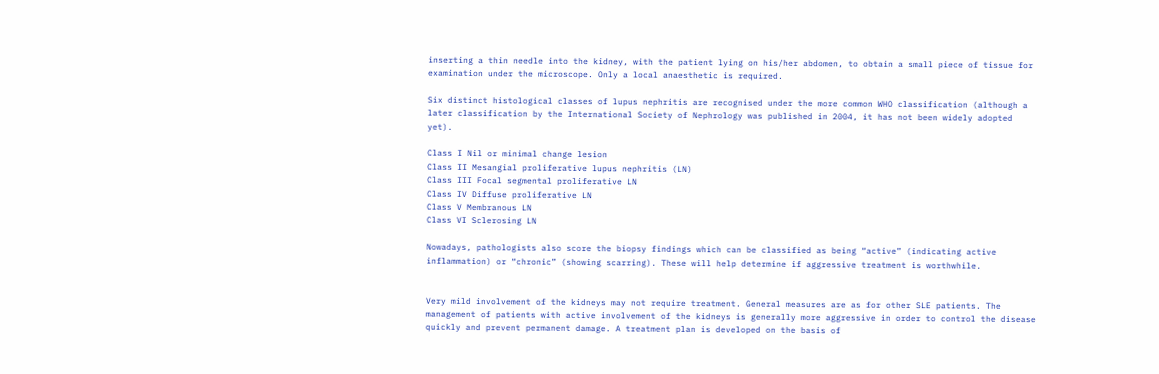inserting a thin needle into the kidney, with the patient lying on his/her abdomen, to obtain a small piece of tissue for examination under the microscope. Only a local anaesthetic is required.

Six distinct histological classes of lupus nephritis are recognised under the more common WHO classification (although a later classification by the International Society of Nephrology was published in 2004, it has not been widely adopted yet).

Class I Nil or minimal change lesion
Class II Mesangial proliferative lupus nephritis (LN)
Class III Focal segmental proliferative LN
Class IV Diffuse proliferative LN
Class V Membranous LN
Class VI Sclerosing LN

Nowadays, pathologists also score the biopsy findings which can be classified as being “active” (indicating active inflammation) or “chronic” (showing scarring). These will help determine if aggressive treatment is worthwhile.


Very mild involvement of the kidneys may not require treatment. General measures are as for other SLE patients. The management of patients with active involvement of the kidneys is generally more aggressive in order to control the disease quickly and prevent permanent damage. A treatment plan is developed on the basis of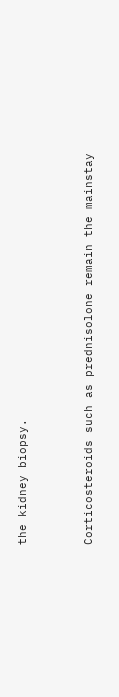the kidney biopsy.


Corticosteroids such as prednisolone remain the mainstay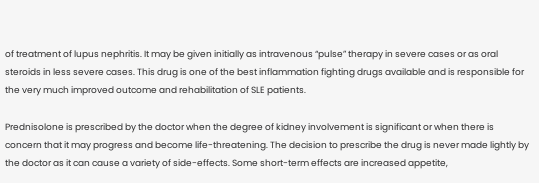of treatment of lupus nephritis. It may be given initially as intravenous “pulse” therapy in severe cases or as oral steroids in less severe cases. This drug is one of the best inflammation fighting drugs available and is responsible for the very much improved outcome and rehabilitation of SLE patients.

Prednisolone is prescribed by the doctor when the degree of kidney involvement is significant or when there is concern that it may progress and become life-threatening. The decision to prescribe the drug is never made lightly by the doctor as it can cause a variety of side-effects. Some short-term effects are increased appetite,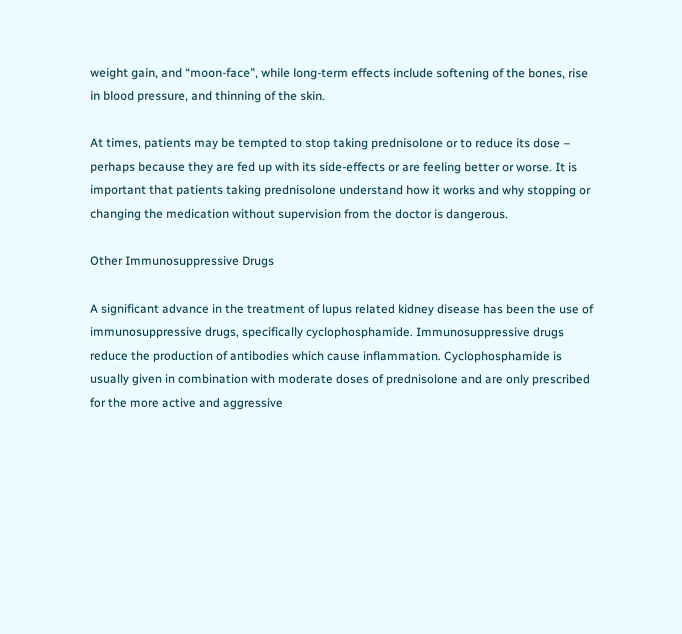weight gain, and “moon-face”, while long-term effects include softening of the bones, rise in blood pressure, and thinning of the skin.

At times, patients may be tempted to stop taking prednisolone or to reduce its dose – perhaps because they are fed up with its side-effects or are feeling better or worse. It is important that patients taking prednisolone understand how it works and why stopping or changing the medication without supervision from the doctor is dangerous.

Other Immunosuppressive Drugs

A significant advance in the treatment of lupus related kidney disease has been the use of immunosuppressive drugs, specifically cyclophosphamide. Immunosuppressive drugs reduce the production of antibodies which cause inflammation. Cyclophosphamide is usually given in combination with moderate doses of prednisolone and are only prescribed for the more active and aggressive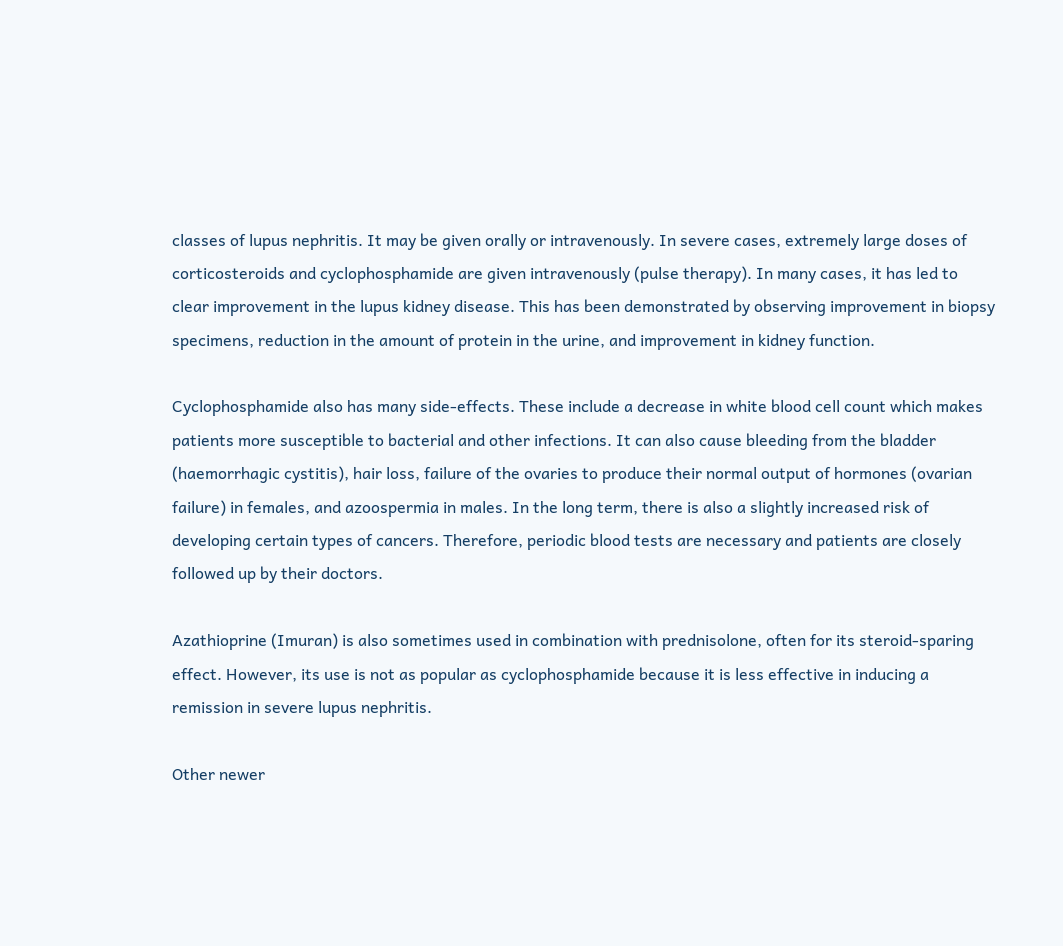classes of lupus nephritis. It may be given orally or intravenously. In severe cases, extremely large doses of corticosteroids and cyclophosphamide are given intravenously (pulse therapy). In many cases, it has led to clear improvement in the lupus kidney disease. This has been demonstrated by observing improvement in biopsy specimens, reduction in the amount of protein in the urine, and improvement in kidney function.

Cyclophosphamide also has many side-effects. These include a decrease in white blood cell count which makes patients more susceptible to bacterial and other infections. It can also cause bleeding from the bladder (haemorrhagic cystitis), hair loss, failure of the ovaries to produce their normal output of hormones (ovarian failure) in females, and azoospermia in males. In the long term, there is also a slightly increased risk of developing certain types of cancers. Therefore, periodic blood tests are necessary and patients are closely followed up by their doctors.

Azathioprine (Imuran) is also sometimes used in combination with prednisolone, often for its steroid-sparing effect. However, its use is not as popular as cyclophosphamide because it is less effective in inducing a remission in severe lupus nephritis.

Other newer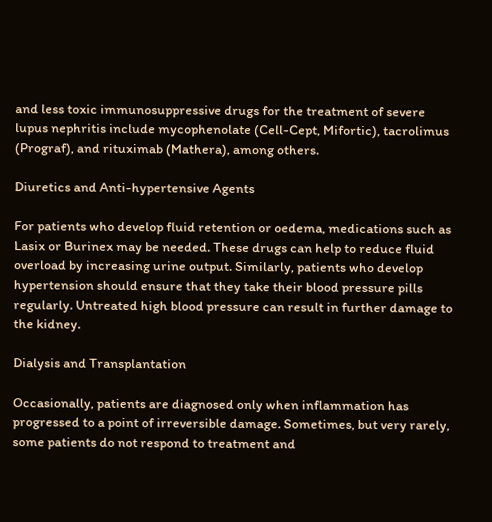and less toxic immunosuppressive drugs for the treatment of severe lupus nephritis include mycophenolate (Cell-Cept, Mifortic), tacrolimus (Prograf), and rituximab (Mathera), among others.

Diuretics and Anti-hypertensive Agents

For patients who develop fluid retention or oedema, medications such as Lasix or Burinex may be needed. These drugs can help to reduce fluid overload by increasing urine output. Similarly, patients who develop hypertension should ensure that they take their blood pressure pills regularly. Untreated high blood pressure can result in further damage to the kidney.

Dialysis and Transplantation

Occasionally, patients are diagnosed only when inflammation has progressed to a point of irreversible damage. Sometimes, but very rarely, some patients do not respond to treatment and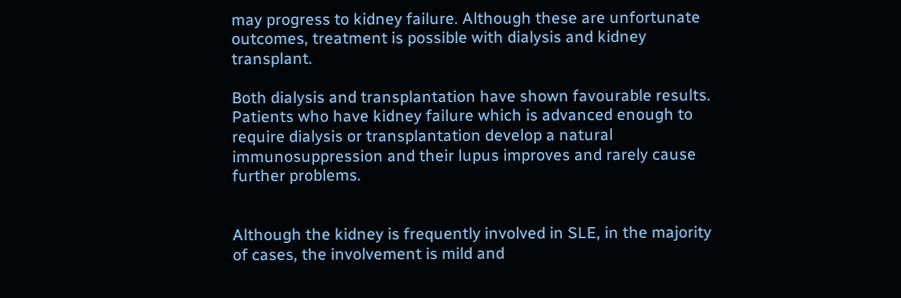may progress to kidney failure. Although these are unfortunate outcomes, treatment is possible with dialysis and kidney transplant.

Both dialysis and transplantation have shown favourable results. Patients who have kidney failure which is advanced enough to require dialysis or transplantation develop a natural immunosuppression and their lupus improves and rarely cause further problems.


Although the kidney is frequently involved in SLE, in the majority of cases, the involvement is mild and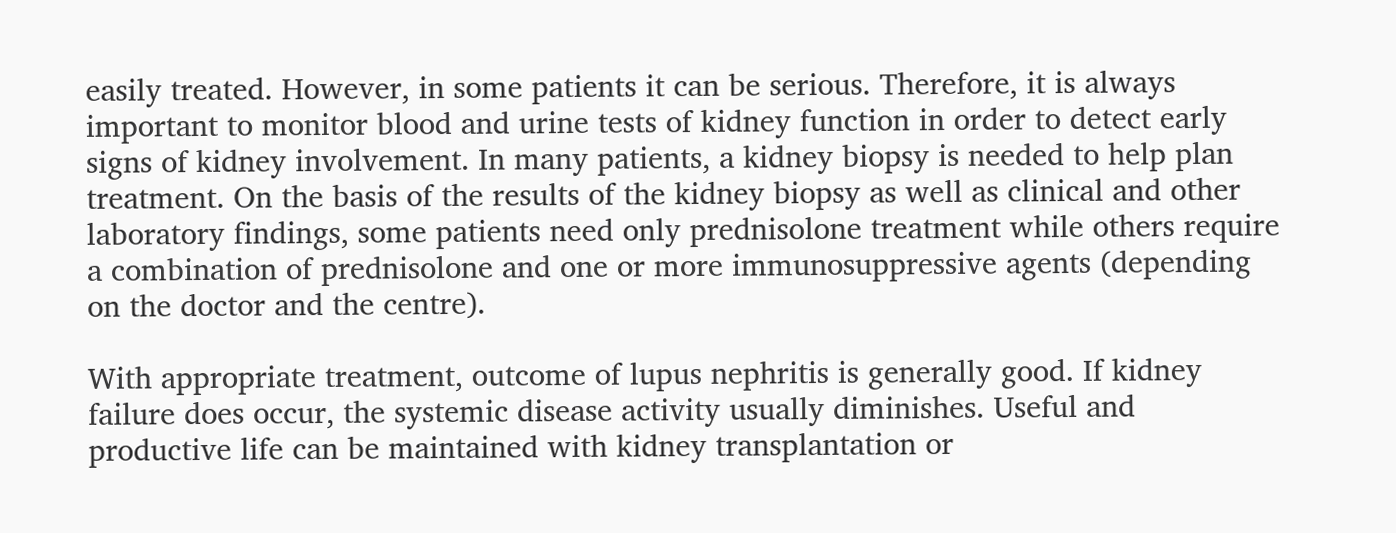easily treated. However, in some patients it can be serious. Therefore, it is always important to monitor blood and urine tests of kidney function in order to detect early signs of kidney involvement. In many patients, a kidney biopsy is needed to help plan treatment. On the basis of the results of the kidney biopsy as well as clinical and other laboratory findings, some patients need only prednisolone treatment while others require a combination of prednisolone and one or more immunosuppressive agents (depending on the doctor and the centre).

With appropriate treatment, outcome of lupus nephritis is generally good. If kidney failure does occur, the systemic disease activity usually diminishes. Useful and productive life can be maintained with kidney transplantation or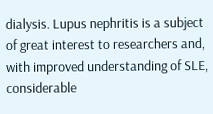dialysis. Lupus nephritis is a subject of great interest to researchers and, with improved understanding of SLE, considerable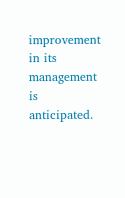improvement in its management is anticipated.